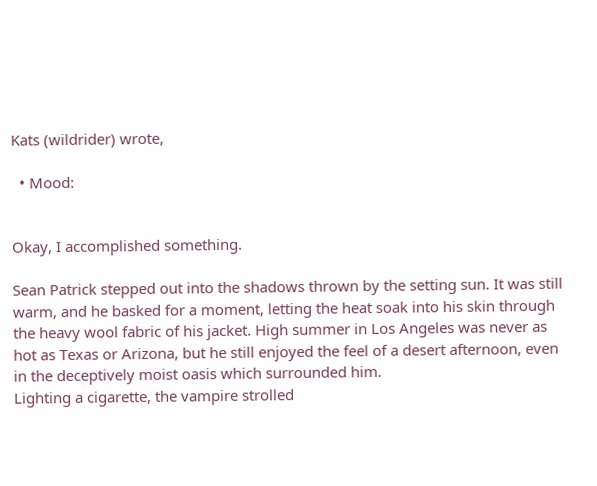Kats (wildrider) wrote,

  • Mood:


Okay, I accomplished something.

Sean Patrick stepped out into the shadows thrown by the setting sun. It was still warm, and he basked for a moment, letting the heat soak into his skin through the heavy wool fabric of his jacket. High summer in Los Angeles was never as hot as Texas or Arizona, but he still enjoyed the feel of a desert afternoon, even in the deceptively moist oasis which surrounded him.
Lighting a cigarette, the vampire strolled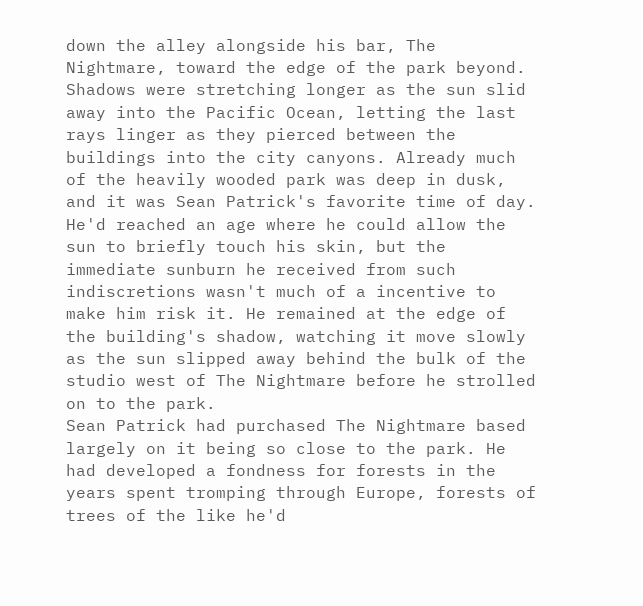down the alley alongside his bar, The Nightmare, toward the edge of the park beyond. Shadows were stretching longer as the sun slid away into the Pacific Ocean, letting the last rays linger as they pierced between the buildings into the city canyons. Already much of the heavily wooded park was deep in dusk, and it was Sean Patrick's favorite time of day.
He'd reached an age where he could allow the sun to briefly touch his skin, but the immediate sunburn he received from such indiscretions wasn't much of a incentive to make him risk it. He remained at the edge of the building's shadow, watching it move slowly as the sun slipped away behind the bulk of the studio west of The Nightmare before he strolled on to the park.
Sean Patrick had purchased The Nightmare based largely on it being so close to the park. He had developed a fondness for forests in the years spent tromping through Europe, forests of trees of the like he'd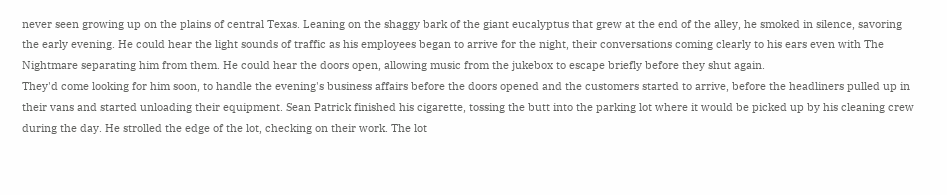never seen growing up on the plains of central Texas. Leaning on the shaggy bark of the giant eucalyptus that grew at the end of the alley, he smoked in silence, savoring the early evening. He could hear the light sounds of traffic as his employees began to arrive for the night, their conversations coming clearly to his ears even with The Nightmare separating him from them. He could hear the doors open, allowing music from the jukebox to escape briefly before they shut again.
They'd come looking for him soon, to handle the evening's business affairs before the doors opened and the customers started to arrive, before the headliners pulled up in their vans and started unloading their equipment. Sean Patrick finished his cigarette, tossing the butt into the parking lot where it would be picked up by his cleaning crew during the day. He strolled the edge of the lot, checking on their work. The lot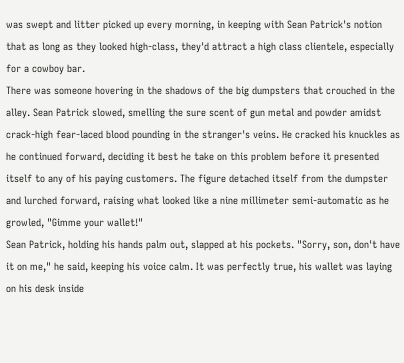was swept and litter picked up every morning, in keeping with Sean Patrick's notion that as long as they looked high-class, they'd attract a high class clientele, especially for a cowboy bar.
There was someone hovering in the shadows of the big dumpsters that crouched in the alley. Sean Patrick slowed, smelling the sure scent of gun metal and powder amidst crack-high fear-laced blood pounding in the stranger's veins. He cracked his knuckles as he continued forward, deciding it best he take on this problem before it presented itself to any of his paying customers. The figure detached itself from the dumpster and lurched forward, raising what looked like a nine millimeter semi-automatic as he growled, "Gimme your wallet!"
Sean Patrick, holding his hands palm out, slapped at his pockets. "Sorry, son, don't have it on me," he said, keeping his voice calm. It was perfectly true, his wallet was laying on his desk inside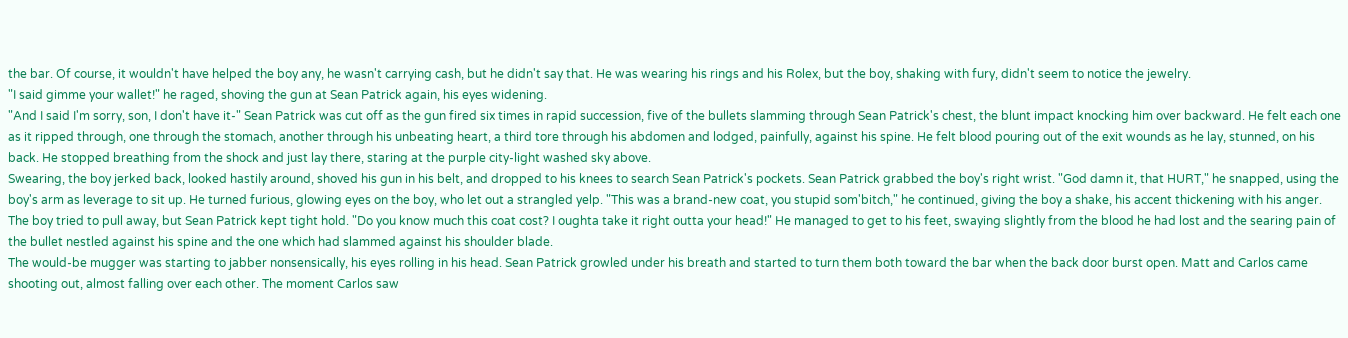the bar. Of course, it wouldn't have helped the boy any, he wasn't carrying cash, but he didn't say that. He was wearing his rings and his Rolex, but the boy, shaking with fury, didn't seem to notice the jewelry.
"I said gimme your wallet!" he raged, shoving the gun at Sean Patrick again, his eyes widening.
"And I said I'm sorry, son, I don't have it-" Sean Patrick was cut off as the gun fired six times in rapid succession, five of the bullets slamming through Sean Patrick's chest, the blunt impact knocking him over backward. He felt each one as it ripped through, one through the stomach, another through his unbeating heart, a third tore through his abdomen and lodged, painfully, against his spine. He felt blood pouring out of the exit wounds as he lay, stunned, on his back. He stopped breathing from the shock and just lay there, staring at the purple city-light washed sky above.
Swearing, the boy jerked back, looked hastily around, shoved his gun in his belt, and dropped to his knees to search Sean Patrick's pockets. Sean Patrick grabbed the boy's right wrist. "God damn it, that HURT," he snapped, using the boy's arm as leverage to sit up. He turned furious, glowing eyes on the boy, who let out a strangled yelp. "This was a brand-new coat, you stupid som'bitch," he continued, giving the boy a shake, his accent thickening with his anger. The boy tried to pull away, but Sean Patrick kept tight hold. "Do you know much this coat cost? I oughta take it right outta your head!" He managed to get to his feet, swaying slightly from the blood he had lost and the searing pain of the bullet nestled against his spine and the one which had slammed against his shoulder blade.
The would-be mugger was starting to jabber nonsensically, his eyes rolling in his head. Sean Patrick growled under his breath and started to turn them both toward the bar when the back door burst open. Matt and Carlos came shooting out, almost falling over each other. The moment Carlos saw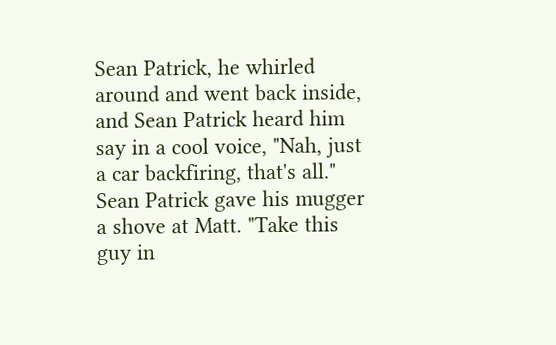Sean Patrick, he whirled around and went back inside, and Sean Patrick heard him say in a cool voice, "Nah, just a car backfiring, that's all."
Sean Patrick gave his mugger a shove at Matt. "Take this guy in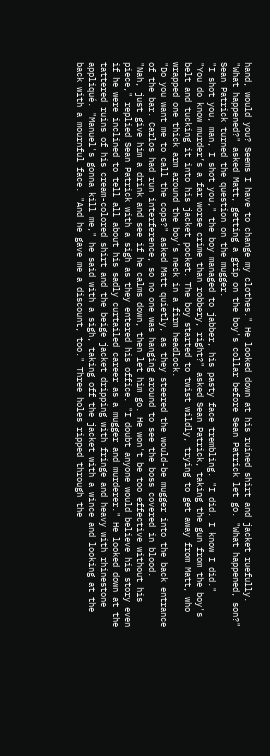hand, would you? Seems I have to change my clothes." He looked down at his ruined shirt and jacket ruefully.
"What happened?" asked Matt, getting a grip on the boy's collar before Sean Patrick let go. "What happened, son?" Sean Patrick turned the question on the mugger.
"I shot you, man, I shot you," the boy managed to jabber, his pasty face trembling. "I did. I know I did."
"You do know murder’s a far worse crime than robbery, right?" asked Sean Patrick, taking the gun from the boy's belt and tucking it into his jacket pocket. The boy started to twist wildly, trying to get away from Matt, who wrapped one thick arm around the boy's neck in a firm headlock.
"Do you want me to call the cops?" asked Matt quietly, as they steered the would-be mugger into the back entrance of the bar. Carlos had run interference, so no one was hanging around to see the boss covered in blood.
"Nah, just give him a drink and see if he calms down, then let him go. He won't be too effective without his piece," replied Sean Patrick with a sigh as they entered his office. "I doubt anyone would believe his story even if he were inclined to tell all about his sadly curtailed career as a mugger and murderer." He looked down at the tattered ruins of his cream-colored shirt and the beige jacket dripping with fringe and heavy with rhinestone appliqué. "Manuel's gonna kill me," he said with a sigh, taking off the jacket with a wince and looking at the back with a mournful face. "And he gave me a discount, too." Three holes ripped through the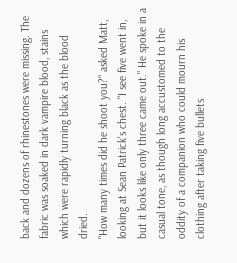back and dozens of rhinestones were missing. The fabric was soaked in dark vampire blood, stains which were rapidly turning black as the blood dried.
"How many times did he shoot you?" asked Matt, looking at Sean Patrick's chest. "I see five went in, but it looks like only three came out." He spoke in a casual tone, as though long accustomed to the oddity of a companion who could mourn his clothing after taking five bullets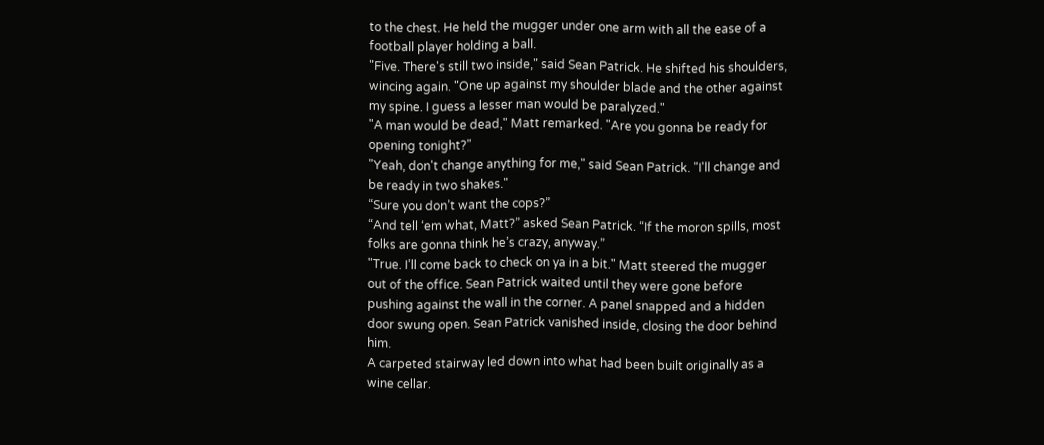to the chest. He held the mugger under one arm with all the ease of a football player holding a ball.
"Five. There's still two inside," said Sean Patrick. He shifted his shoulders, wincing again. "One up against my shoulder blade and the other against my spine. I guess a lesser man would be paralyzed."
"A man would be dead," Matt remarked. "Are you gonna be ready for opening tonight?"
"Yeah, don't change anything for me," said Sean Patrick. "I'll change and be ready in two shakes."
“Sure you don’t want the cops?”
“And tell ‘em what, Matt?” asked Sean Patrick. “If the moron spills, most folks are gonna think he’s crazy, anyway.”
"True. I’ll come back to check on ya in a bit." Matt steered the mugger out of the office. Sean Patrick waited until they were gone before pushing against the wall in the corner. A panel snapped and a hidden door swung open. Sean Patrick vanished inside, closing the door behind him.
A carpeted stairway led down into what had been built originally as a wine cellar.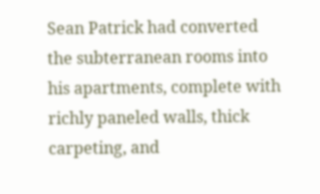Sean Patrick had converted the subterranean rooms into his apartments, complete with richly paneled walls, thick carpeting, and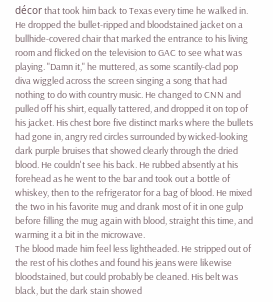décor that took him back to Texas every time he walked in. He dropped the bullet-ripped and bloodstained jacket on a bullhide-covered chair that marked the entrance to his living room and flicked on the television to GAC to see what was playing. "Damn it," he muttered, as some scantily-clad pop diva wiggled across the screen singing a song that had nothing to do with country music. He changed to CNN and pulled off his shirt, equally tattered, and dropped it on top of his jacket. His chest bore five distinct marks where the bullets had gone in, angry red circles surrounded by wicked-looking dark purple bruises that showed clearly through the dried blood. He couldn't see his back. He rubbed absently at his forehead as he went to the bar and took out a bottle of whiskey, then to the refrigerator for a bag of blood. He mixed the two in his favorite mug and drank most of it in one gulp before filling the mug again with blood, straight this time, and warming it a bit in the microwave.
The blood made him feel less lightheaded. He stripped out of the rest of his clothes and found his jeans were likewise bloodstained, but could probably be cleaned. His belt was black, but the dark stain showed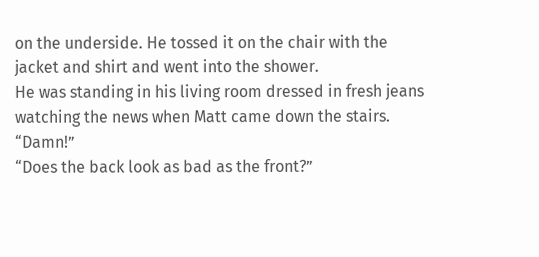on the underside. He tossed it on the chair with the jacket and shirt and went into the shower.
He was standing in his living room dressed in fresh jeans watching the news when Matt came down the stairs. “Damn!”
“Does the back look as bad as the front?”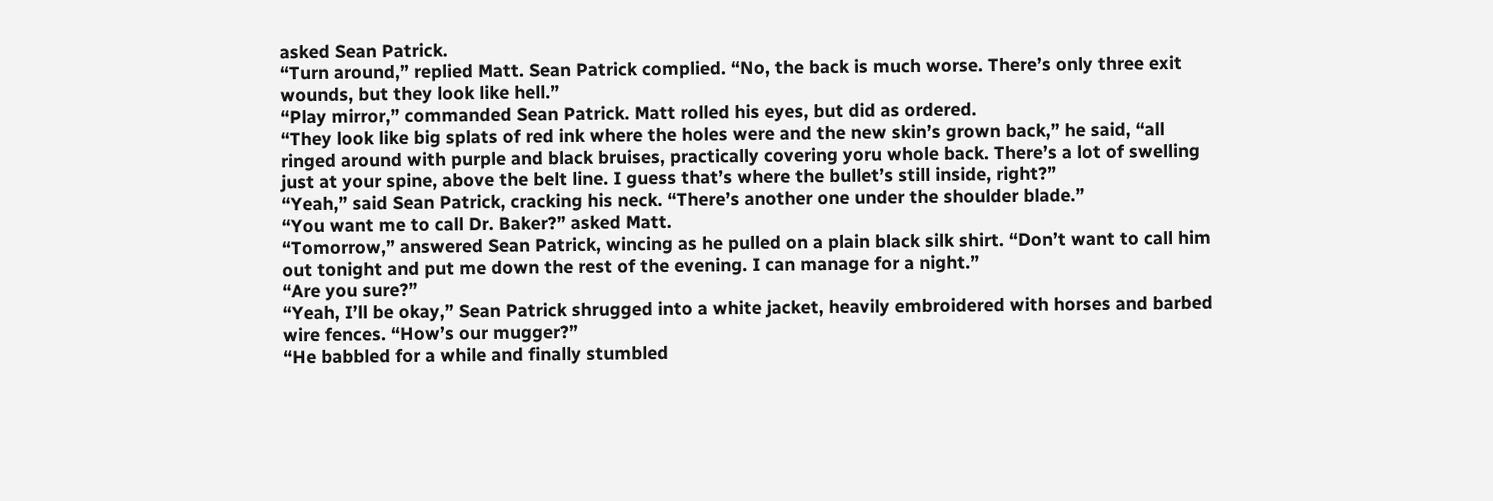asked Sean Patrick.
“Turn around,” replied Matt. Sean Patrick complied. “No, the back is much worse. There’s only three exit wounds, but they look like hell.”
“Play mirror,” commanded Sean Patrick. Matt rolled his eyes, but did as ordered.
“They look like big splats of red ink where the holes were and the new skin’s grown back,” he said, “all ringed around with purple and black bruises, practically covering yoru whole back. There’s a lot of swelling just at your spine, above the belt line. I guess that’s where the bullet’s still inside, right?”
“Yeah,” said Sean Patrick, cracking his neck. “There’s another one under the shoulder blade.”
“You want me to call Dr. Baker?” asked Matt.
“Tomorrow,” answered Sean Patrick, wincing as he pulled on a plain black silk shirt. “Don’t want to call him out tonight and put me down the rest of the evening. I can manage for a night.”
“Are you sure?”
“Yeah, I’ll be okay,” Sean Patrick shrugged into a white jacket, heavily embroidered with horses and barbed wire fences. “How’s our mugger?”
“He babbled for a while and finally stumbled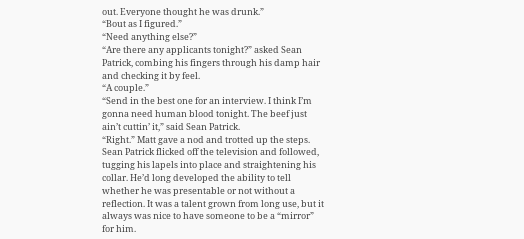out. Everyone thought he was drunk.”
“Bout as I figured.”
“Need anything else?”
“Are there any applicants tonight?” asked Sean Patrick, combing his fingers through his damp hair and checking it by feel.
“A couple.”
“Send in the best one for an interview. I think I’m gonna need human blood tonight. The beef just ain’t cuttin’ it,” said Sean Patrick.
“Right.” Matt gave a nod and trotted up the steps. Sean Patrick flicked off the television and followed, tugging his lapels into place and straightening his collar. He’d long developed the ability to tell whether he was presentable or not without a reflection. It was a talent grown from long use, but it always was nice to have someone to be a “mirror” for him.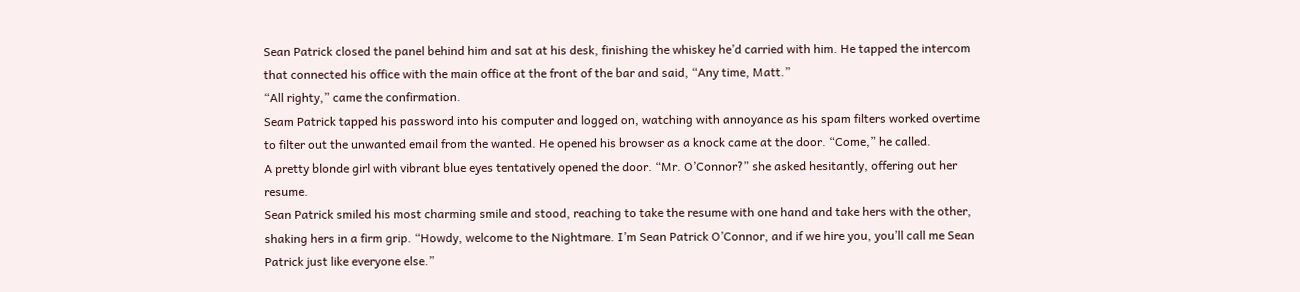Sean Patrick closed the panel behind him and sat at his desk, finishing the whiskey he’d carried with him. He tapped the intercom that connected his office with the main office at the front of the bar and said, “Any time, Matt.”
“All righty,” came the confirmation.
Seam Patrick tapped his password into his computer and logged on, watching with annoyance as his spam filters worked overtime to filter out the unwanted email from the wanted. He opened his browser as a knock came at the door. “Come,” he called.
A pretty blonde girl with vibrant blue eyes tentatively opened the door. “Mr. O’Connor?” she asked hesitantly, offering out her resume.
Sean Patrick smiled his most charming smile and stood, reaching to take the resume with one hand and take hers with the other, shaking hers in a firm grip. “Howdy, welcome to the Nightmare. I’m Sean Patrick O’Connor, and if we hire you, you’ll call me Sean Patrick just like everyone else.”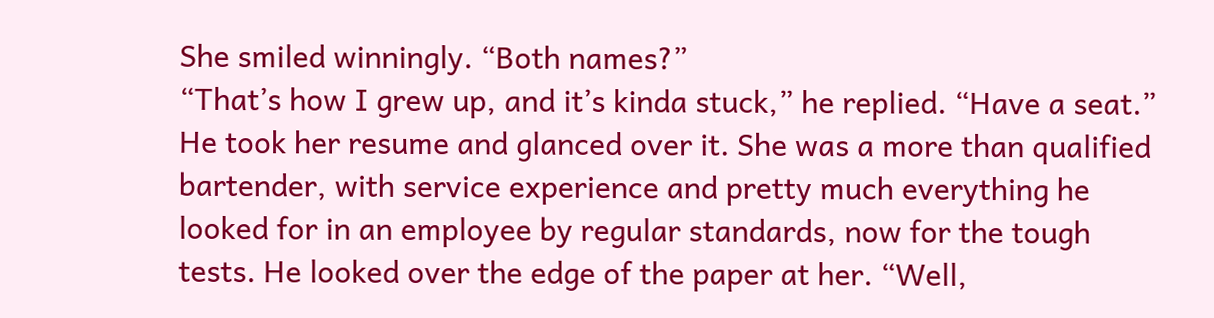She smiled winningly. “Both names?”
“That’s how I grew up, and it’s kinda stuck,” he replied. “Have a seat.” He took her resume and glanced over it. She was a more than qualified bartender, with service experience and pretty much everything he looked for in an employee by regular standards, now for the tough tests. He looked over the edge of the paper at her. “Well,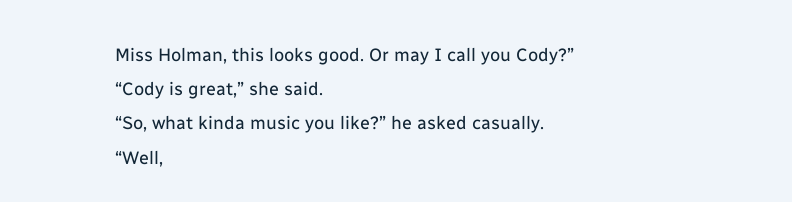Miss Holman, this looks good. Or may I call you Cody?”
“Cody is great,” she said.
“So, what kinda music you like?” he asked casually.
“Well,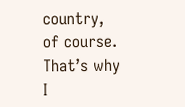country, of course. That’s why I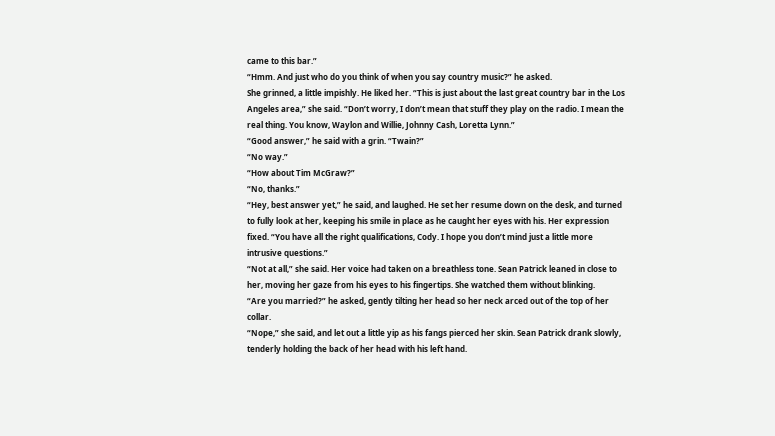came to this bar.”
“Hmm. And just who do you think of when you say country music?” he asked.
She grinned, a little impishly. He liked her. “This is just about the last great country bar in the Los Angeles area,” she said. “Don’t worry, I don’t mean that stuff they play on the radio. I mean the real thing. You know, Waylon and Willie, Johnny Cash, Loretta Lynn.”
“Good answer,” he said with a grin. “Twain?”
“No way.”
“How about Tim McGraw?”
“No, thanks.”
“Hey, best answer yet,” he said, and laughed. He set her resume down on the desk, and turned to fully look at her, keeping his smile in place as he caught her eyes with his. Her expression fixed. “You have all the right qualifications, Cody. I hope you don’t mind just a little more intrusive questions.”
“Not at all,” she said. Her voice had taken on a breathless tone. Sean Patrick leaned in close to her, moving her gaze from his eyes to his fingertips. She watched them without blinking.
“Are you married?” he asked, gently tilting her head so her neck arced out of the top of her collar.
“Nope,” she said, and let out a little yip as his fangs pierced her skin. Sean Patrick drank slowly, tenderly holding the back of her head with his left hand.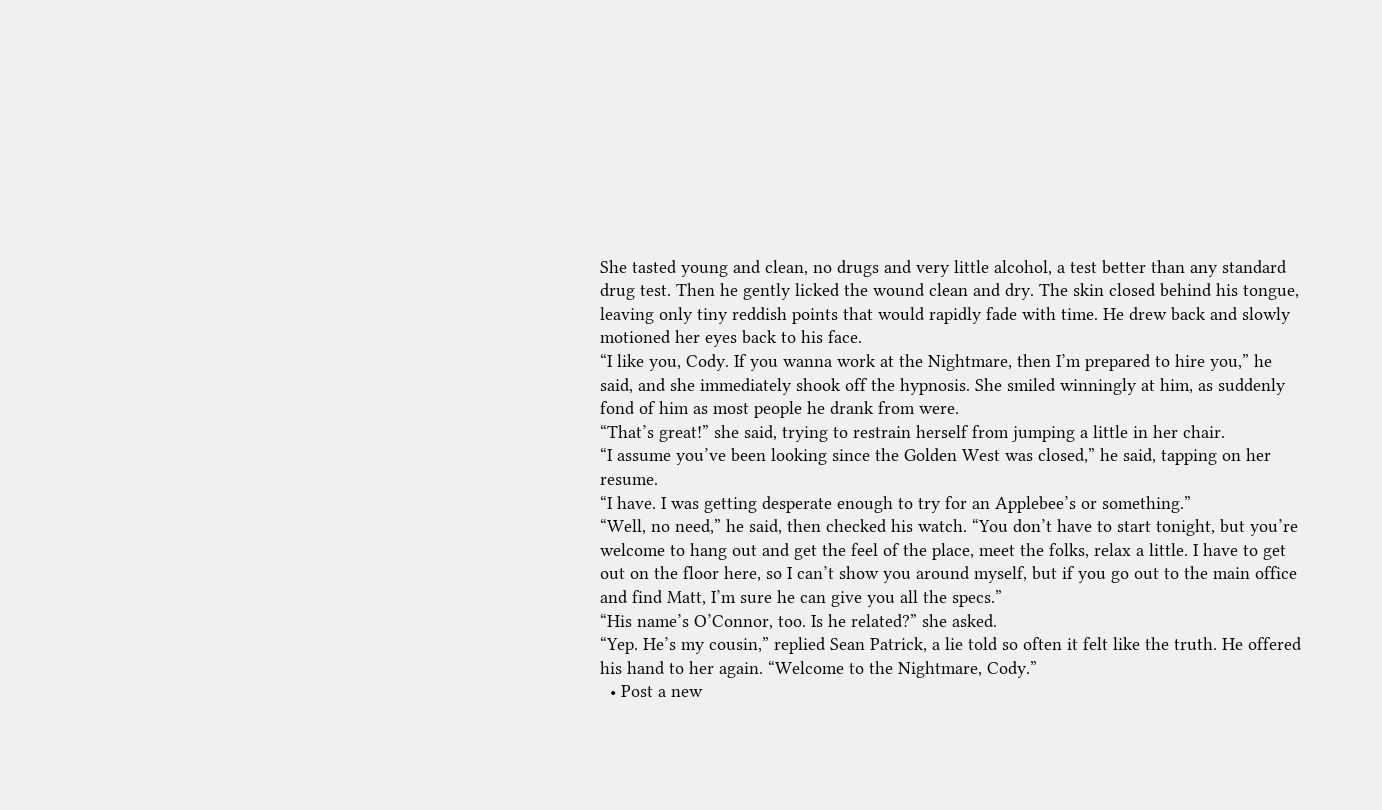She tasted young and clean, no drugs and very little alcohol, a test better than any standard drug test. Then he gently licked the wound clean and dry. The skin closed behind his tongue, leaving only tiny reddish points that would rapidly fade with time. He drew back and slowly motioned her eyes back to his face.
“I like you, Cody. If you wanna work at the Nightmare, then I’m prepared to hire you,” he said, and she immediately shook off the hypnosis. She smiled winningly at him, as suddenly fond of him as most people he drank from were.
“That’s great!” she said, trying to restrain herself from jumping a little in her chair.
“I assume you’ve been looking since the Golden West was closed,” he said, tapping on her resume.
“I have. I was getting desperate enough to try for an Applebee’s or something.”
“Well, no need,” he said, then checked his watch. “You don’t have to start tonight, but you’re welcome to hang out and get the feel of the place, meet the folks, relax a little. I have to get out on the floor here, so I can’t show you around myself, but if you go out to the main office and find Matt, I’m sure he can give you all the specs.”
“His name’s O’Connor, too. Is he related?” she asked.
“Yep. He’s my cousin,” replied Sean Patrick, a lie told so often it felt like the truth. He offered his hand to her again. “Welcome to the Nightmare, Cody.”
  • Post a new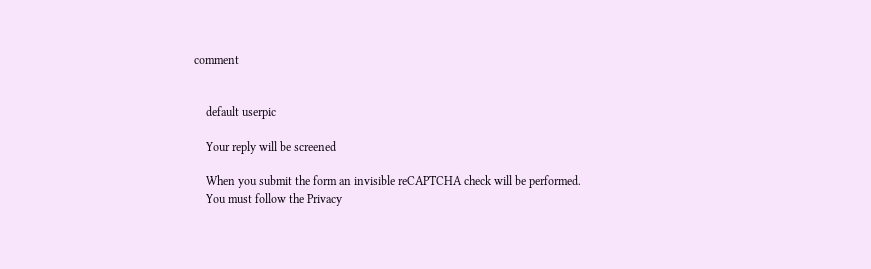comment


    default userpic

    Your reply will be screened

    When you submit the form an invisible reCAPTCHA check will be performed.
    You must follow the Privacy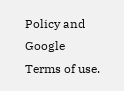Policy and Google Terms of use.